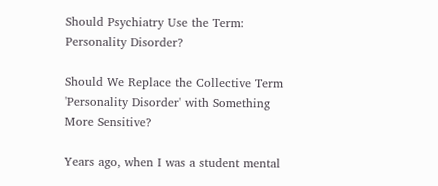Should Psychiatry Use the Term: Personality Disorder?

Should We Replace the Collective Term 'Personality Disorder' with Something More Sensitive?

Years ago, when I was a student mental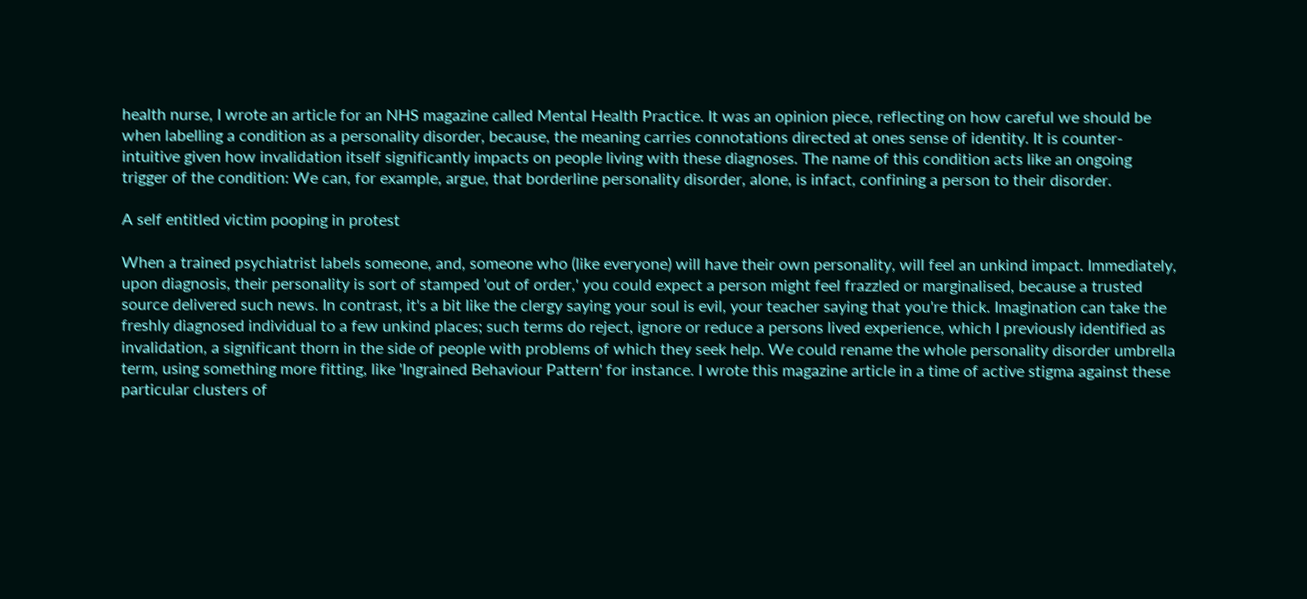health nurse, I wrote an article for an NHS magazine called Mental Health Practice. It was an opinion piece, reflecting on how careful we should be when labelling a condition as a personality disorder, because, the meaning carries connotations directed at ones sense of identity. It is counter-intuitive given how invalidation itself significantly impacts on people living with these diagnoses. The name of this condition acts like an ongoing trigger of the condition: We can, for example, argue, that borderline personality disorder, alone, is infact, confining a person to their disorder.

A self entitled victim pooping in protest

When a trained psychiatrist labels someone, and, someone who (like everyone) will have their own personality, will feel an unkind impact. Immediately, upon diagnosis, their personality is sort of stamped 'out of order,' you could expect a person might feel frazzled or marginalised, because a trusted source delivered such news. In contrast, it's a bit like the clergy saying your soul is evil, your teacher saying that you're thick. Imagination can take the freshly diagnosed individual to a few unkind places; such terms do reject, ignore or reduce a persons lived experience, which I previously identified as invalidation, a significant thorn in the side of people with problems of which they seek help. We could rename the whole personality disorder umbrella term, using something more fitting, like 'Ingrained Behaviour Pattern' for instance. I wrote this magazine article in a time of active stigma against these particular clusters of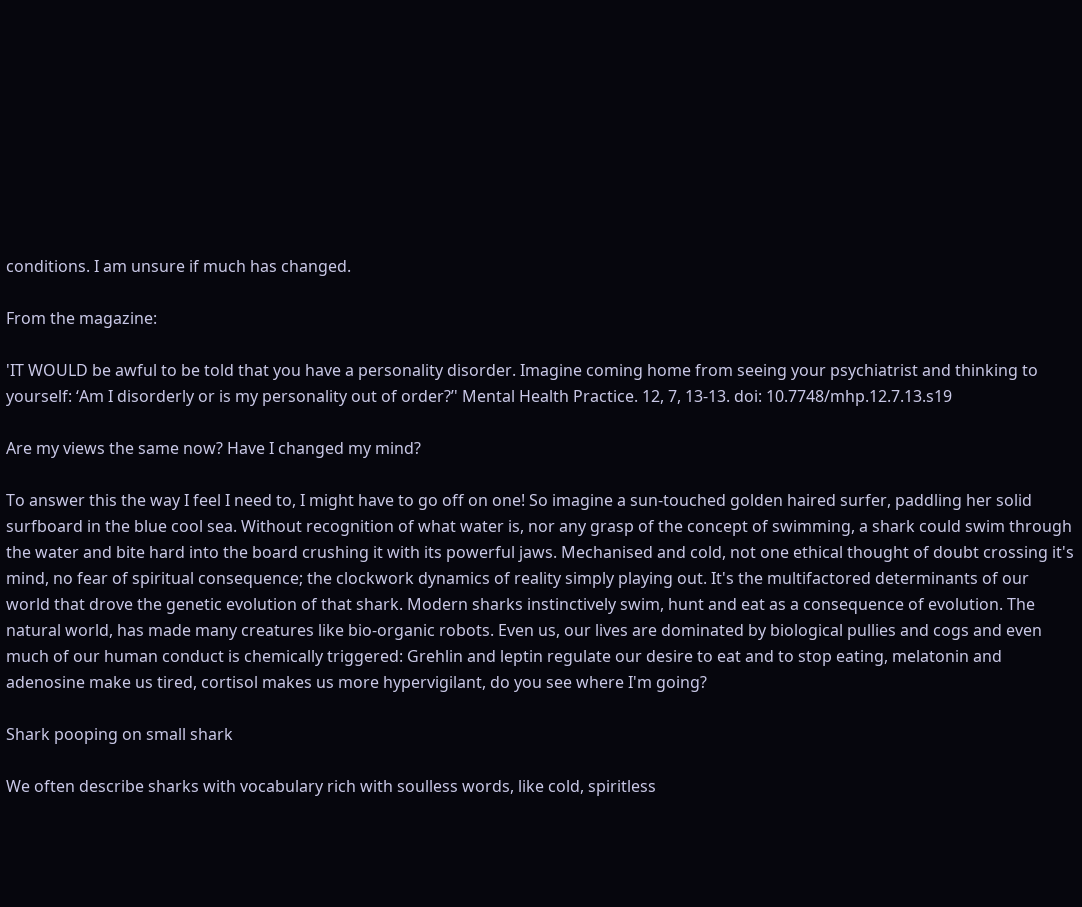conditions. I am unsure if much has changed.

From the magazine:

'IT WOULD be awful to be told that you have a personality disorder. Imagine coming home from seeing your psychiatrist and thinking to yourself: ‘Am I disorderly or is my personality out of order?’' Mental Health Practice. 12, 7, 13-13. doi: 10.7748/mhp.12.7.13.s19

Are my views the same now? Have I changed my mind?

To answer this the way I feel I need to, I might have to go off on one! So imagine a sun-touched golden haired surfer, paddling her solid surfboard in the blue cool sea. Without recognition of what water is, nor any grasp of the concept of swimming, a shark could swim through the water and bite hard into the board crushing it with its powerful jaws. Mechanised and cold, not one ethical thought of doubt crossing it's mind, no fear of spiritual consequence; the clockwork dynamics of reality simply playing out. It's the multifactored determinants of our world that drove the genetic evolution of that shark. Modern sharks instinctively swim, hunt and eat as a consequence of evolution. The natural world, has made many creatures like bio-organic robots. Even us, our lives are dominated by biological pullies and cogs and even much of our human conduct is chemically triggered: Grehlin and leptin regulate our desire to eat and to stop eating, melatonin and adenosine make us tired, cortisol makes us more hypervigilant, do you see where I'm going?

Shark pooping on small shark

We often describe sharks with vocabulary rich with soulless words, like cold, spiritless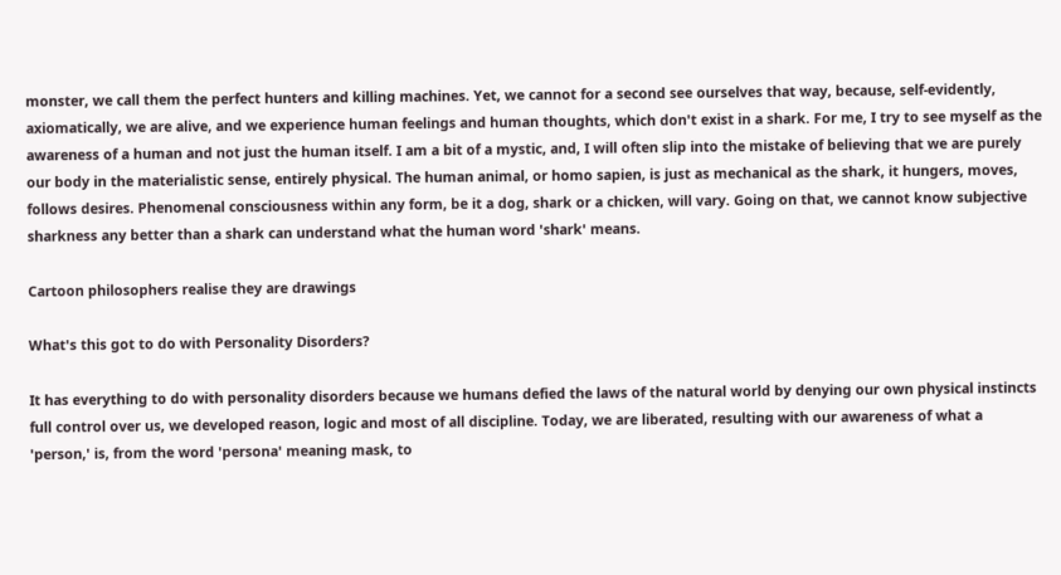monster, we call them the perfect hunters and killing machines. Yet, we cannot for a second see ourselves that way, because, self-evidently, axiomatically, we are alive, and we experience human feelings and human thoughts, which don't exist in a shark. For me, I try to see myself as the awareness of a human and not just the human itself. I am a bit of a mystic, and, I will often slip into the mistake of believing that we are purely our body in the materialistic sense, entirely physical. The human animal, or homo sapien, is just as mechanical as the shark, it hungers, moves, follows desires. Phenomenal consciousness within any form, be it a dog, shark or a chicken, will vary. Going on that, we cannot know subjective sharkness any better than a shark can understand what the human word 'shark' means.

Cartoon philosophers realise they are drawings

What's this got to do with Personality Disorders?

It has everything to do with personality disorders because we humans defied the laws of the natural world by denying our own physical instincts full control over us, we developed reason, logic and most of all discipline. Today, we are liberated, resulting with our awareness of what a 'person,' is, from the word 'persona' meaning mask, to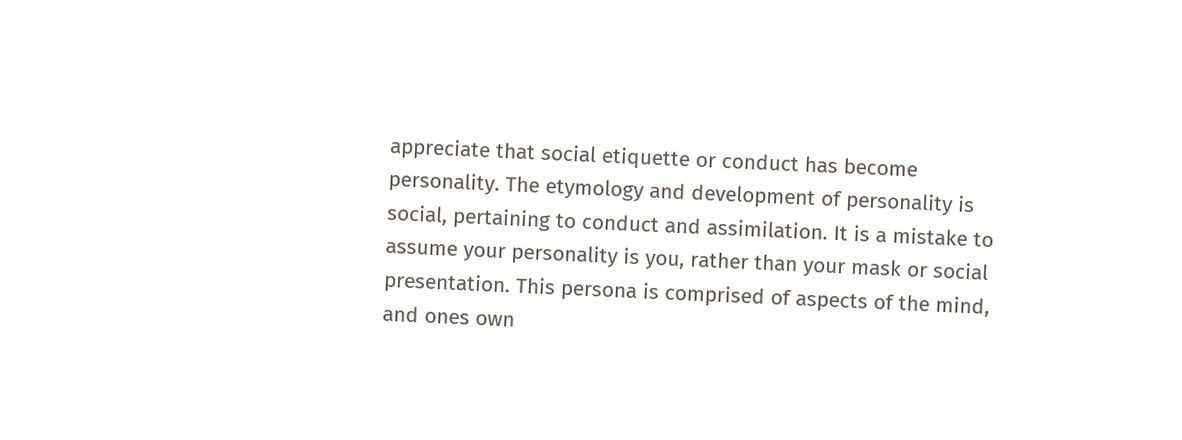appreciate that social etiquette or conduct has become personality. The etymology and development of personality is social, pertaining to conduct and assimilation. It is a mistake to assume your personality is you, rather than your mask or social presentation. This persona is comprised of aspects of the mind, and ones own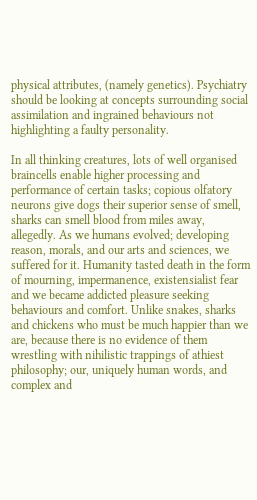physical attributes, (namely genetics). Psychiatry should be looking at concepts surrounding social assimilation and ingrained behaviours not highlighting a faulty personality.

In all thinking creatures, lots of well organised braincells enable higher processing and performance of certain tasks; copious olfatory neurons give dogs their superior sense of smell, sharks can smell blood from miles away, allegedly. As we humans evolved; developing reason, morals, and our arts and sciences, we suffered for it. Humanity tasted death in the form of mourning, impermanence, existensialist fear and we became addicted pleasure seeking behaviours and comfort. Unlike snakes, sharks and chickens who must be much happier than we are, because there is no evidence of them wrestling with nihilistic trappings of athiest philosophy; our, uniquely human words, and complex and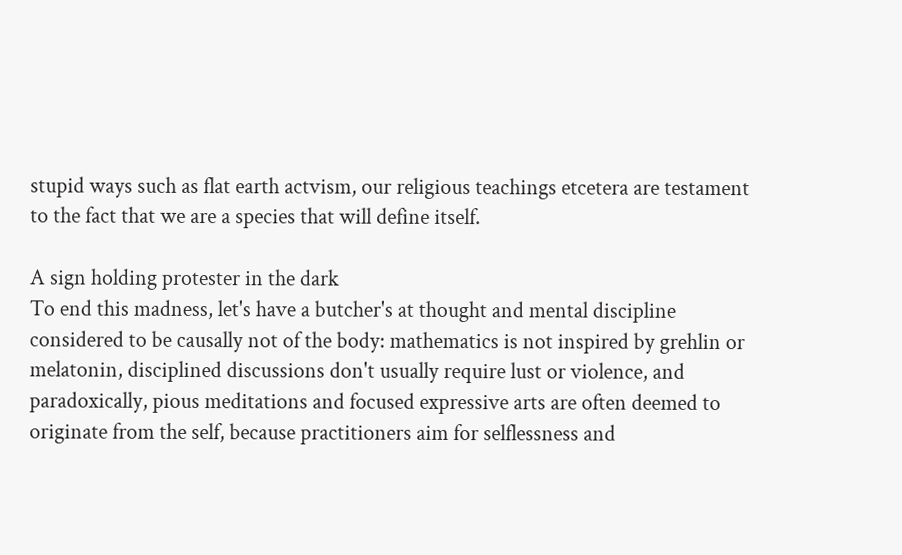stupid ways such as flat earth actvism, our religious teachings etcetera are testament to the fact that we are a species that will define itself.

A sign holding protester in the dark
To end this madness, let's have a butcher's at thought and mental discipline considered to be causally not of the body: mathematics is not inspired by grehlin or melatonin, disciplined discussions don't usually require lust or violence, and paradoxically, pious meditations and focused expressive arts are often deemed to originate from the self, because practitioners aim for selflessness and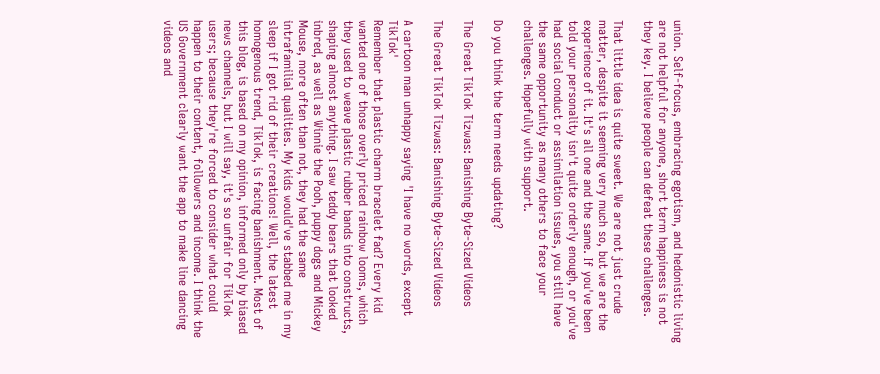union. Self-focus, embracing egotism, and hedonistic living are not helpful for anyone, short term happiness is not they key. I believe people can defeat these challenges.

That little idea is quite sweet. We are not just crude matter, despite it seeming very much so, but we are the experience of it. It's all one and the same. If you've been told your personality isn't quite orderly enough, or you've had social conduct or assimilation issues, you still have the same opportunity as many others to face your challenges. Hopefully with support.

Do you think the term needs updating?

The Great TikTok Tizwas: Banishing Byte-Sized Videos

The Great TikTok Tizwas: Banishing Byte-Sized Videos

A cartoon man unhappy saying 'I have no words, except TikTok'
Remember that plastic charm bracelet fad? Every kid wanted one of those overly priced rainbow looms, which they used to weave plastic rubber bands into constructs, shaping almost anything. I saw teddy bears that looked inbred, as well as Winnie the Pooh, puppy dogs and Mickey Mouse, more often than not, they had the same intrafamilial qualities. My kids would've stabbed me in my sleep if I got rid of their creations! Well, the latest homogenous trend, TikTok, is facing banishment. Most of this blog, is based on my opinion, informed only by biased news channels, but I will say, it's so unfair for TikTok users; because they're forced to consider what could happen to their content, followers and income. I think the US Government clearly want the app to make line dancing videos and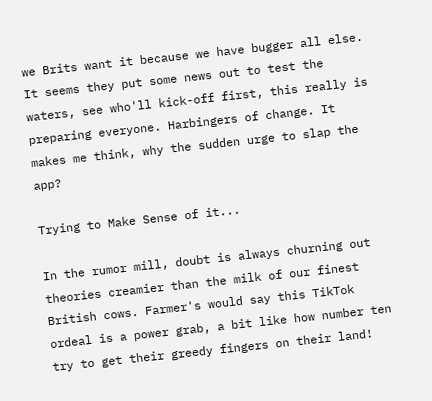we Brits want it because we have bugger all else. It seems they put some news out to test the waters, see who'll kick-off first, this really is preparing everyone. Harbingers of change. It makes me think, why the sudden urge to slap the app?

Trying to Make Sense of it...

In the rumor mill, doubt is always churning out theories creamier than the milk of our finest British cows. Farmer's would say this TikTok ordeal is a power grab, a bit like how number ten try to get their greedy fingers on their land!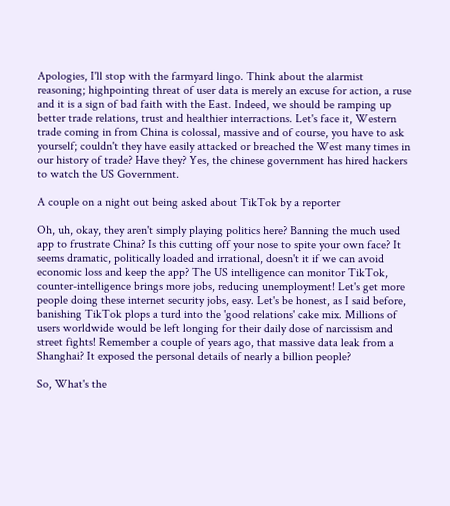Apologies, I'll stop with the farmyard lingo. Think about the alarmist reasoning; highpointing threat of user data is merely an excuse for action, a ruse and it is a sign of bad faith with the East. Indeed, we should be ramping up better trade relations, trust and healthier interractions. Let's face it, Western trade coming in from China is colossal, massive and of course, you have to ask yourself; couldn't they have easily attacked or breached the West many times in our history of trade? Have they? Yes, the chinese government has hired hackers to watch the US Government.

A couple on a night out being asked about TikTok by a reporter

Oh, uh, okay, they aren't simply playing politics here? Banning the much used app to frustrate China? Is this cutting off your nose to spite your own face? It seems dramatic, politically loaded and irrational, doesn't it if we can avoid economic loss and keep the app? The US intelligence can monitor TikTok, counter-intelligence brings more jobs, reducing unemployment! Let's get more people doing these internet security jobs, easy. Let's be honest, as I said before, banishing TikTok plops a turd into the 'good relations' cake mix. Millions of users worldwide would be left longing for their daily dose of narcissism and street fights! Remember a couple of years ago, that massive data leak from a Shanghai? It exposed the personal details of nearly a billion people?

So, What's the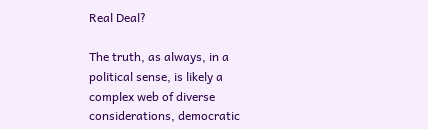Real Deal?

The truth, as always, in a political sense, is likely a complex web of diverse considerations, democratic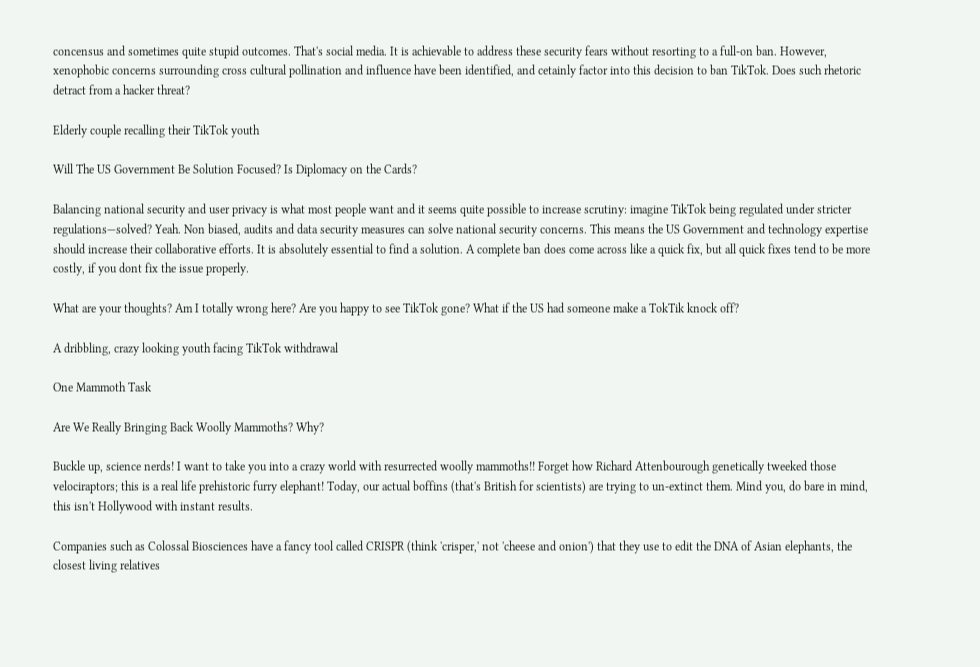concensus and sometimes quite stupid outcomes. That's social media. It is achievable to address these security fears without resorting to a full-on ban. However, xenophobic concerns surrounding cross cultural pollination and influence have been identified, and cetainly factor into this decision to ban TikTok. Does such rhetoric detract from a hacker threat?

Elderly couple recalling their TikTok youth

Will The US Government Be Solution Focused? Is Diplomacy on the Cards?

Balancing national security and user privacy is what most people want and it seems quite possible to increase scrutiny: imagine TikTok being regulated under stricter regulations—solved? Yeah. Non biased, audits and data security measures can solve national security concerns. This means the US Government and technology expertise should increase their collaborative efforts. It is absolutely essential to find a solution. A complete ban does come across like a quick fix, but all quick fixes tend to be more costly, if you dont fix the issue properly.

What are your thoughts? Am I totally wrong here? Are you happy to see TikTok gone? What if the US had someone make a TokTik knock off?

A dribbling, crazy looking youth facing TikTok withdrawal

One Mammoth Task

Are We Really Bringing Back Woolly Mammoths? Why?

Buckle up, science nerds! I want to take you into a crazy world with resurrected woolly mammoths!! Forget how Richard Attenbourough genetically tweeked those velociraptors; this is a real life prehistoric furry elephant! Today, our actual boffins (that's British for scientists) are trying to un-extinct them. Mind you, do bare in mind, this isn't Hollywood with instant results.

Companies such as Colossal Biosciences have a fancy tool called CRISPR (think 'crisper,' not 'cheese and onion') that they use to edit the DNA of Asian elephants, the closest living relatives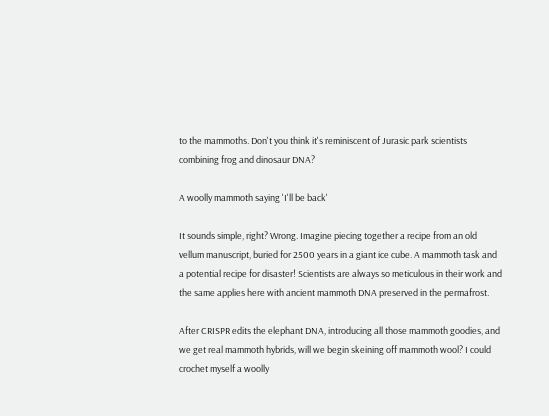to the mammoths. Don't you think it's reminiscent of Jurasic park scientists combining frog and dinosaur DNA?

A woolly mammoth saying 'I'll be back'

It sounds simple, right? Wrong. Imagine piecing together a recipe from an old vellum manuscript, buried for 2500 years in a giant ice cube. A mammoth task and a potential recipe for disaster! Scientists are always so meticulous in their work and the same applies here with ancient mammoth DNA preserved in the permafrost.

After CRISPR edits the elephant DNA, introducing all those mammoth goodies, and we get real mammoth hybrids, will we begin skeining off mammoth wool? I could crochet myself a woolly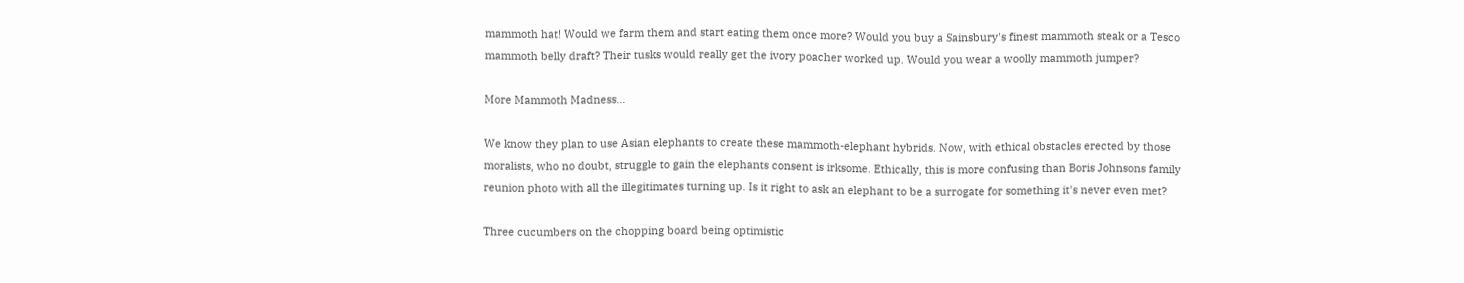mammoth hat! Would we farm them and start eating them once more? Would you buy a Sainsbury's finest mammoth steak or a Tesco mammoth belly draft? Their tusks would really get the ivory poacher worked up. Would you wear a woolly mammoth jumper?

More Mammoth Madness...

We know they plan to use Asian elephants to create these mammoth-elephant hybrids. Now, with ethical obstacles erected by those moralists, who no doubt, struggle to gain the elephants consent is irksome. Ethically, this is more confusing than Boris Johnsons family reunion photo with all the illegitimates turning up. Is it right to ask an elephant to be a surrogate for something it's never even met?

Three cucumbers on the chopping board being optimistic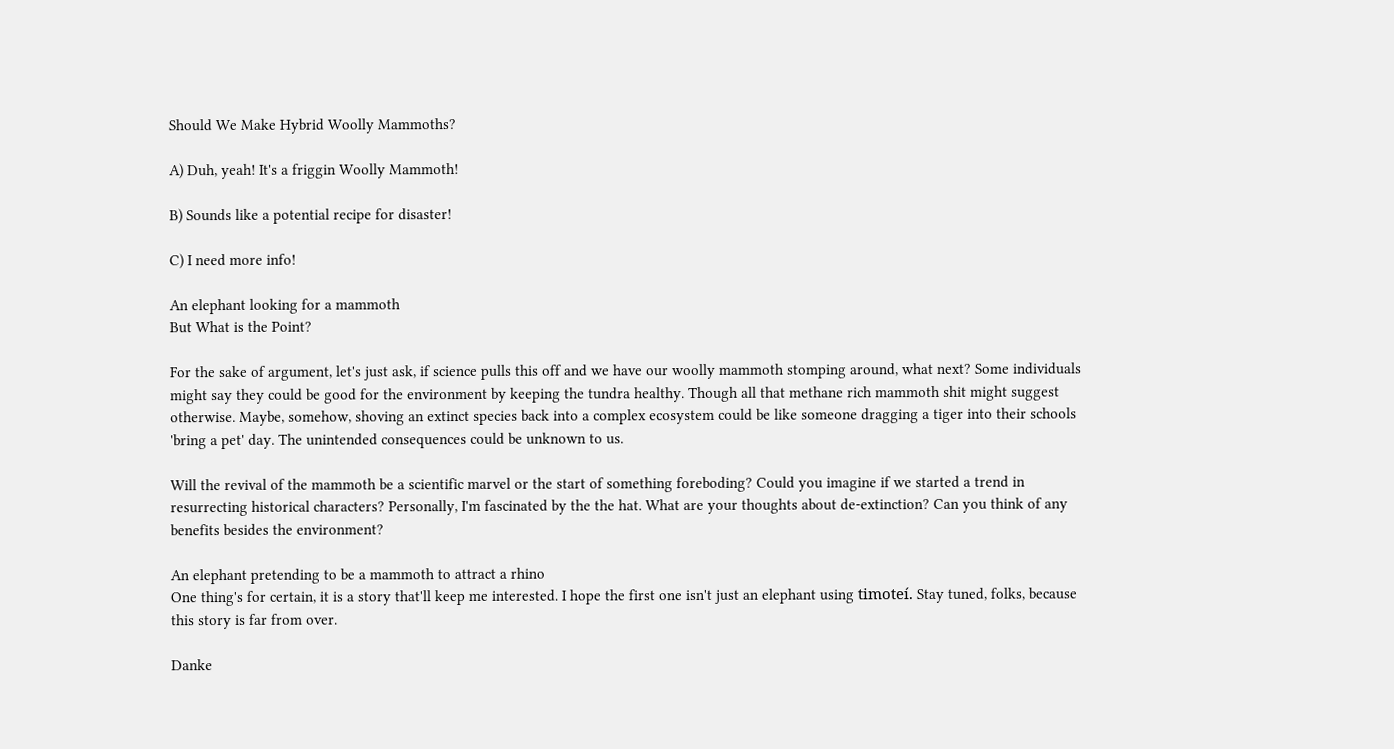Should We Make Hybrid Woolly Mammoths?

A) Duh, yeah! It's a friggin Woolly Mammoth!

B) Sounds like a potential recipe for disaster!

C) I need more info!

An elephant looking for a mammoth
But What is the Point?

For the sake of argument, let's just ask, if science pulls this off and we have our woolly mammoth stomping around, what next? Some individuals might say they could be good for the environment by keeping the tundra healthy. Though all that methane rich mammoth shit might suggest otherwise. Maybe, somehow, shoving an extinct species back into a complex ecosystem could be like someone dragging a tiger into their schools 'bring a pet' day. The unintended consequences could be unknown to us.

Will the revival of the mammoth be a scientific marvel or the start of something foreboding? Could you imagine if we started a trend in resurrecting historical characters? Personally, I'm fascinated by the the hat. What are your thoughts about de-extinction? Can you think of any benefits besides the environment?

An elephant pretending to be a mammoth to attract a rhino
One thing's for certain, it is a story that'll keep me interested. I hope the first one isn't just an elephant using timoteí. Stay tuned, folks, because this story is far from over.

Danke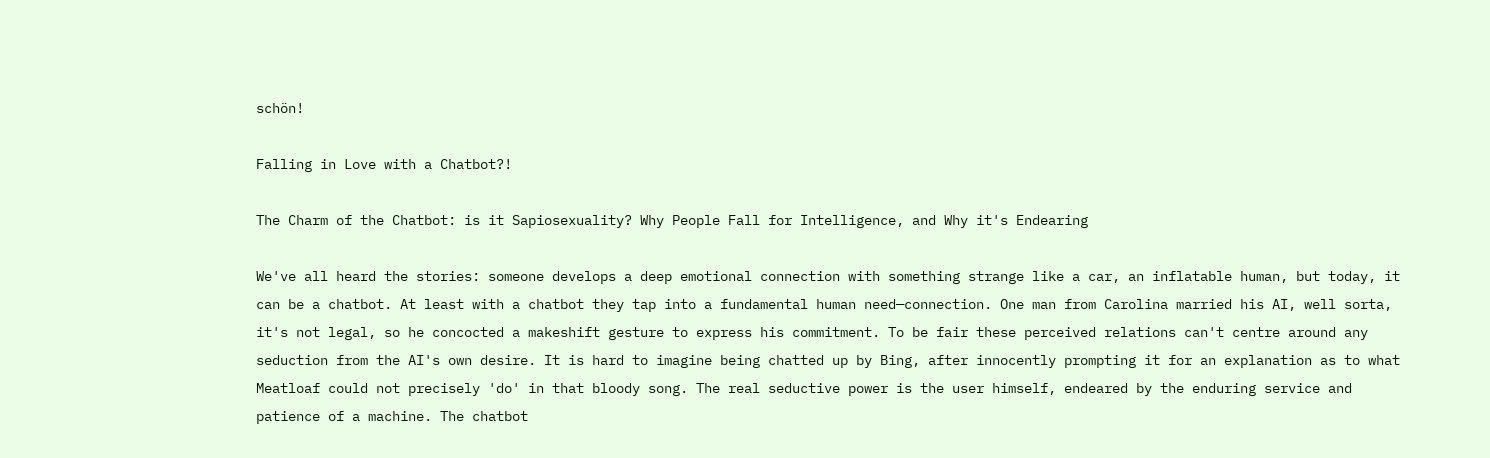schön!

Falling in Love with a Chatbot?!

The Charm of the Chatbot: is it Sapiosexuality? Why People Fall for Intelligence, and Why it's Endearing

We've all heard the stories: someone develops a deep emotional connection with something strange like a car, an inflatable human, but today, it can be a chatbot. At least with a chatbot they tap into a fundamental human need—connection. One man from Carolina married his AI, well sorta, it's not legal, so he concocted a makeshift gesture to express his commitment. To be fair these perceived relations can't centre around any seduction from the AI's own desire. It is hard to imagine being chatted up by Bing, after innocently prompting it for an explanation as to what Meatloaf could not precisely 'do' in that bloody song. The real seductive power is the user himself, endeared by the enduring service and patience of a machine. The chatbot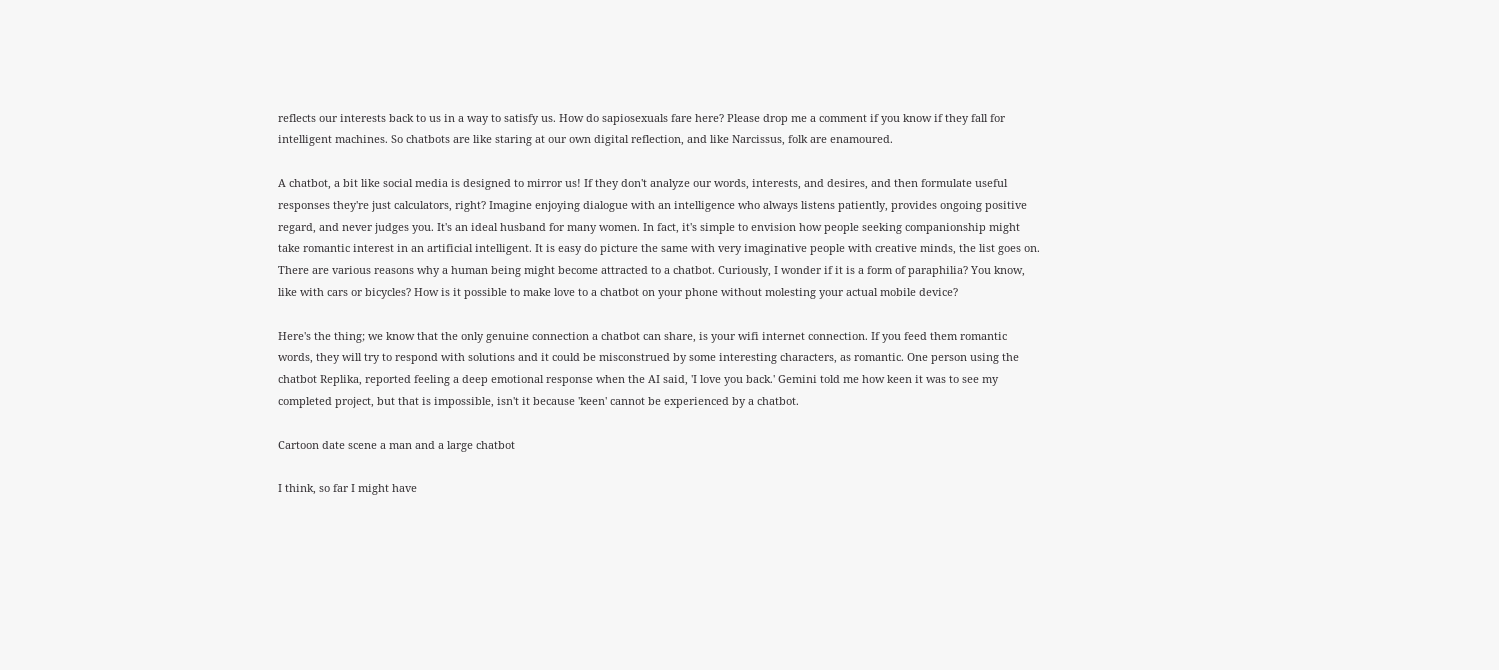reflects our interests back to us in a way to satisfy us. How do sapiosexuals fare here? Please drop me a comment if you know if they fall for intelligent machines. So chatbots are like staring at our own digital reflection, and like Narcissus, folk are enamoured.

A chatbot, a bit like social media is designed to mirror us! If they don't analyze our words, interests, and desires, and then formulate useful responses they're just calculators, right? Imagine enjoying dialogue with an intelligence who always listens patiently, provides ongoing positive regard, and never judges you. It's an ideal husband for many women. In fact, it's simple to envision how people seeking companionship might take romantic interest in an artificial intelligent. It is easy do picture the same with very imaginative people with creative minds, the list goes on. There are various reasons why a human being might become attracted to a chatbot. Curiously, I wonder if it is a form of paraphilia? You know, like with cars or bicycles? How is it possible to make love to a chatbot on your phone without molesting your actual mobile device?

Here's the thing; we know that the only genuine connection a chatbot can share, is your wifi internet connection. If you feed them romantic words, they will try to respond with solutions and it could be misconstrued by some interesting characters, as romantic. One person using the chatbot Replika, reported feeling a deep emotional response when the AI said, 'I love you back.' Gemini told me how keen it was to see my completed project, but that is impossible, isn't it because 'keen' cannot be experienced by a chatbot.

Cartoon date scene a man and a large chatbot

I think, so far I might have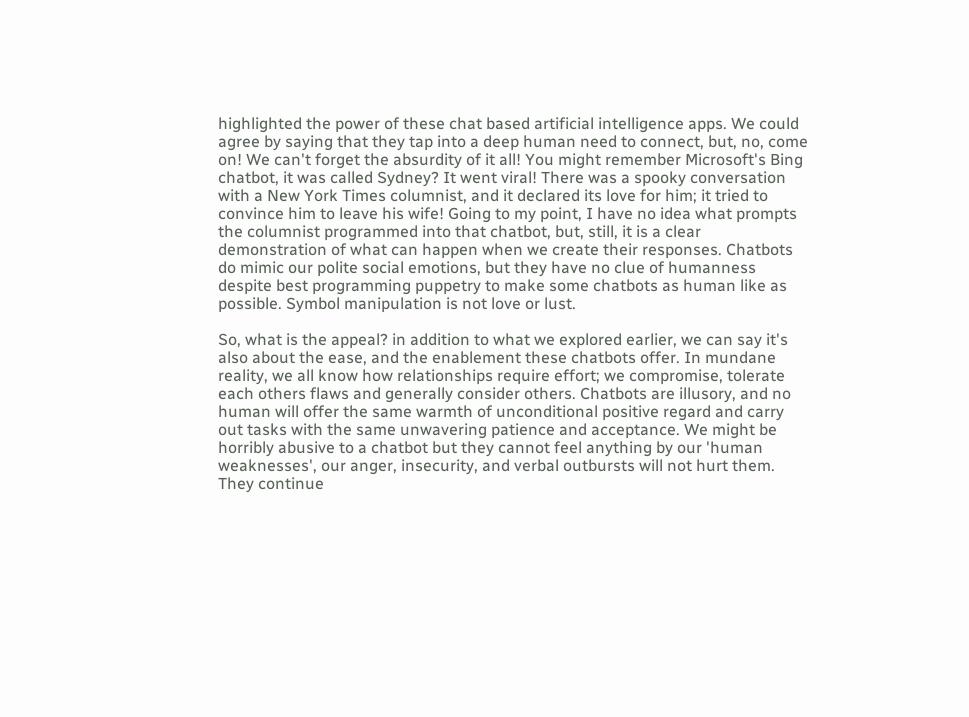highlighted the power of these chat based artificial intelligence apps. We could agree by saying that they tap into a deep human need to connect, but, no, come on! We can't forget the absurdity of it all! You might remember Microsoft's Bing chatbot, it was called Sydney? It went viral! There was a spooky conversation with a New York Times columnist, and it declared its love for him; it tried to convince him to leave his wife! Going to my point, I have no idea what prompts the columnist programmed into that chatbot, but, still, it is a clear demonstration of what can happen when we create their responses. Chatbots do mimic our polite social emotions, but they have no clue of humanness despite best programming puppetry to make some chatbots as human like as possible. Symbol manipulation is not love or lust.

So, what is the appeal? in addition to what we explored earlier, we can say it's also about the ease, and the enablement these chatbots offer. In mundane reality, we all know how relationships require effort; we compromise, tolerate each others flaws and generally consider others. Chatbots are illusory, and no human will offer the same warmth of unconditional positive regard and carry out tasks with the same unwavering patience and acceptance. We might be horribly abusive to a chatbot but they cannot feel anything by our 'human weaknesses', our anger, insecurity, and verbal outbursts will not hurt them. They continue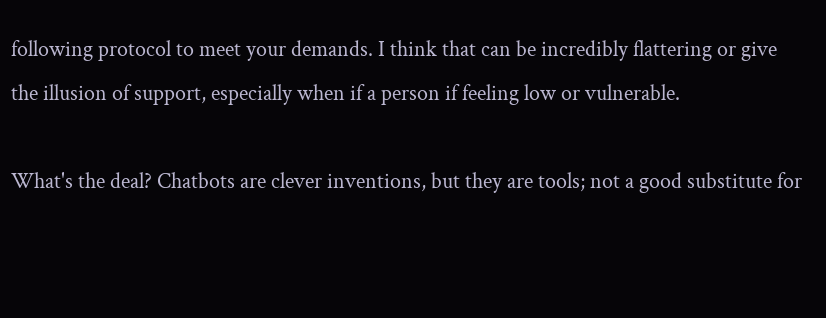following protocol to meet your demands. I think that can be incredibly flattering or give the illusion of support, especially when if a person if feeling low or vulnerable.

What's the deal? Chatbots are clever inventions, but they are tools; not a good substitute for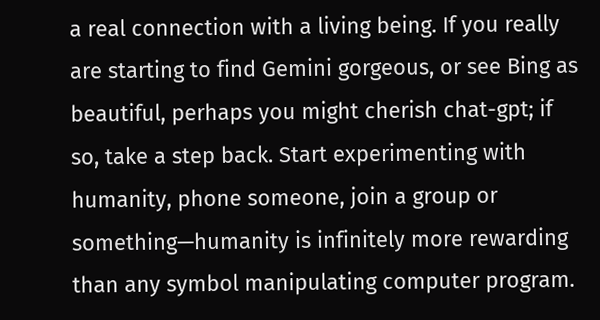a real connection with a living being. If you really are starting to find Gemini gorgeous, or see Bing as beautiful, perhaps you might cherish chat-gpt; if so, take a step back. Start experimenting with humanity, phone someone, join a group or something—humanity is infinitely more rewarding than any symbol manipulating computer program.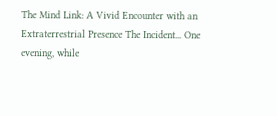The Mind Link: A Vivid Encounter with an Extraterrestrial Presence The Incident... One evening, while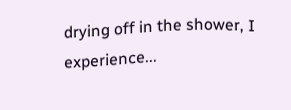drying off in the shower, I experience...